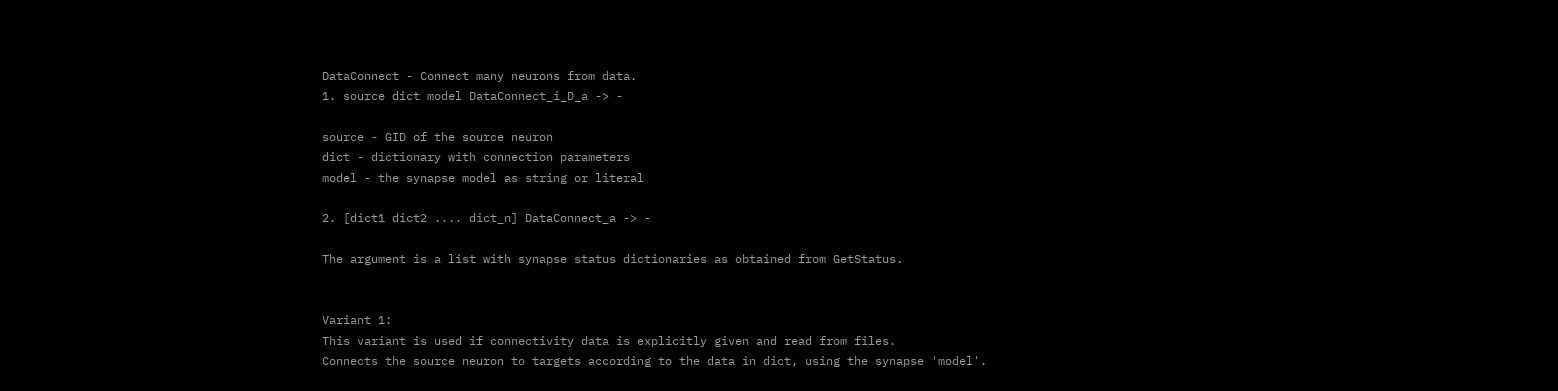DataConnect - Connect many neurons from data.
1. source dict model DataConnect_i_D_a -> -

source - GID of the source neuron
dict - dictionary with connection parameters
model - the synapse model as string or literal

2. [dict1 dict2 .... dict_n] DataConnect_a -> -

The argument is a list with synapse status dictionaries as obtained from GetStatus.


Variant 1:
This variant is used if connectivity data is explicitly given and read from files.
Connects the source neuron to targets according to the data in dict, using the synapse 'model'.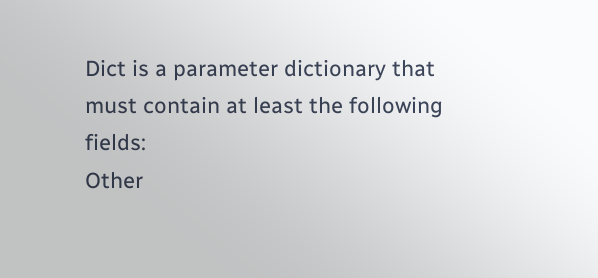Dict is a parameter dictionary that must contain at least the following fields:
Other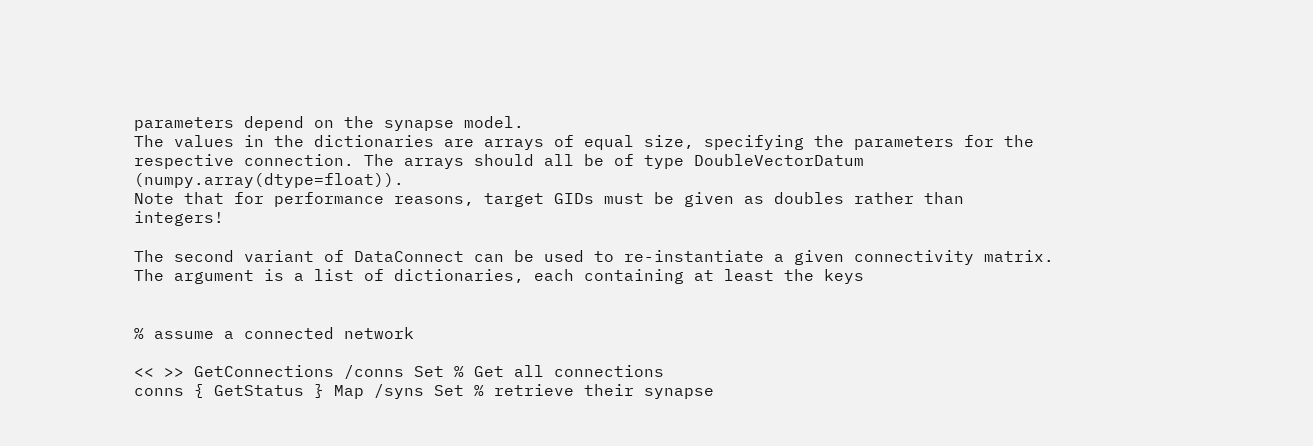parameters depend on the synapse model.
The values in the dictionaries are arrays of equal size, specifying the parameters for the
respective connection. The arrays should all be of type DoubleVectorDatum (numpy.array(dtype=float)).
Note that for performance reasons, target GIDs must be given as doubles rather than integers!

The second variant of DataConnect can be used to re-instantiate a given connectivity matrix.
The argument is a list of dictionaries, each containing at least the keys


% assume a connected network

<< >> GetConnections /conns Set % Get all connections
conns { GetStatus } Map /syns Set % retrieve their synapse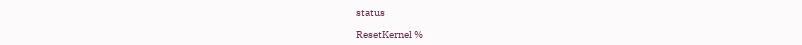status

ResetKernel %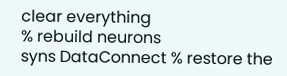clear everything
% rebuild neurons
syns DataConnect % restore the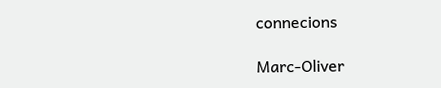connecions

Marc-Oliver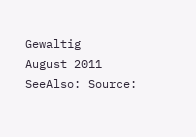Gewaltig
August 2011
SeeAlso: Source: